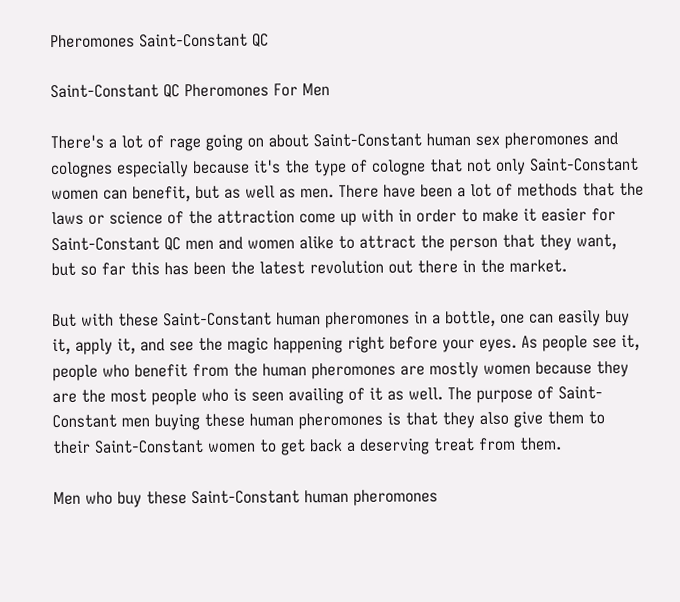Pheromones Saint-Constant QC

Saint-Constant QC Pheromones For Men

There's a lot of rage going on about Saint-Constant human sex pheromones and colognes especially because it's the type of cologne that not only Saint-Constant women can benefit, but as well as men. There have been a lot of methods that the laws or science of the attraction come up with in order to make it easier for Saint-Constant QC men and women alike to attract the person that they want, but so far this has been the latest revolution out there in the market.

But with these Saint-Constant human pheromones in a bottle, one can easily buy it, apply it, and see the magic happening right before your eyes. As people see it, people who benefit from the human pheromones are mostly women because they are the most people who is seen availing of it as well. The purpose of Saint-Constant men buying these human pheromones is that they also give them to their Saint-Constant women to get back a deserving treat from them.

Men who buy these Saint-Constant human pheromones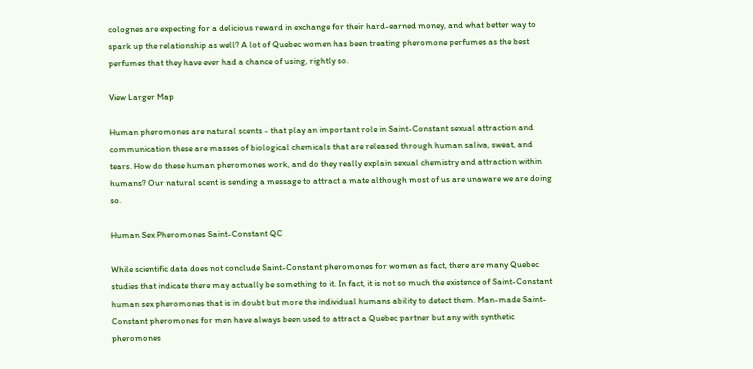colognes are expecting for a delicious reward in exchange for their hard-earned money, and what better way to spark up the relationship as well? A lot of Quebec women has been treating pheromone perfumes as the best perfumes that they have ever had a chance of using, rightly so.

View Larger Map

Human pheromones are natural scents - that play an important role in Saint-Constant sexual attraction and communication these are masses of biological chemicals that are released through human saliva, sweat, and tears. How do these human pheromones work, and do they really explain sexual chemistry and attraction within humans? Our natural scent is sending a message to attract a mate although most of us are unaware we are doing so.

Human Sex Pheromones Saint-Constant QC

While scientific data does not conclude Saint-Constant pheromones for women as fact, there are many Quebec studies that indicate there may actually be something to it. In fact, it is not so much the existence of Saint-Constant human sex pheromones that is in doubt but more the individual humans ability to detect them. Man-made Saint-Constant pheromones for men have always been used to attract a Quebec partner but any with synthetic pheromones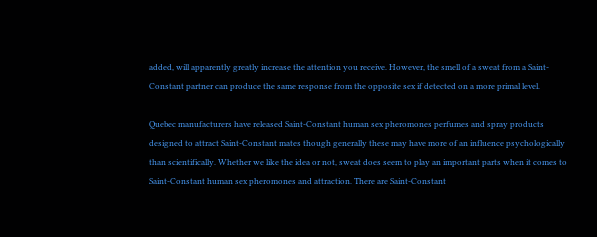added, will apparently greatly increase the attention you receive. However, the smell of a sweat from a Saint-Constant partner can produce the same response from the opposite sex if detected on a more primal level.

Quebec manufacturers have released Saint-Constant human sex pheromones perfumes and spray products designed to attract Saint-Constant mates though generally these may have more of an influence psychologically than scientifically. Whether we like the idea or not, sweat does seem to play an important parts when it comes to Saint-Constant human sex pheromones and attraction. There are Saint-Constant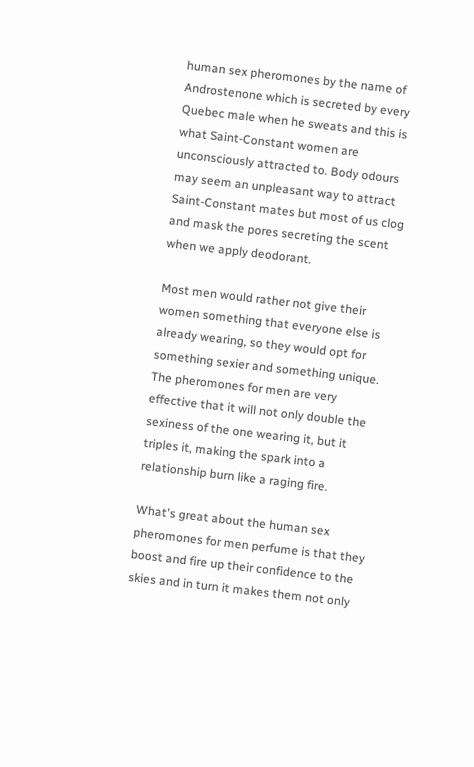human sex pheromones by the name of Androstenone which is secreted by every Quebec male when he sweats and this is what Saint-Constant women are unconsciously attracted to. Body odours may seem an unpleasant way to attract Saint-Constant mates but most of us clog and mask the pores secreting the scent when we apply deodorant.

Most men would rather not give their women something that everyone else is already wearing, so they would opt for something sexier and something unique. The pheromones for men are very effective that it will not only double the sexiness of the one wearing it, but it triples it, making the spark into a relationship burn like a raging fire.

What's great about the human sex pheromones for men perfume is that they boost and fire up their confidence to the skies and in turn it makes them not only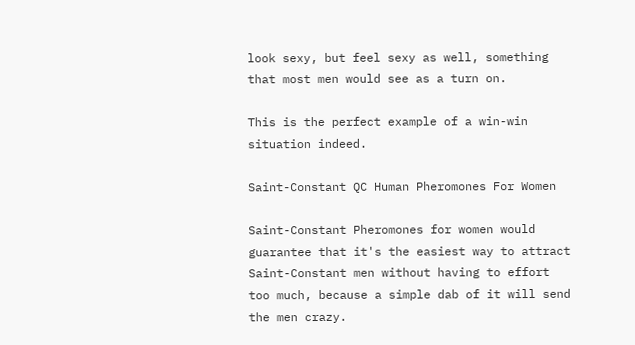look sexy, but feel sexy as well, something that most men would see as a turn on.

This is the perfect example of a win-win situation indeed.

Saint-Constant QC Human Pheromones For Women

Saint-Constant Pheromones for women would guarantee that it's the easiest way to attract Saint-Constant men without having to effort too much, because a simple dab of it will send the men crazy.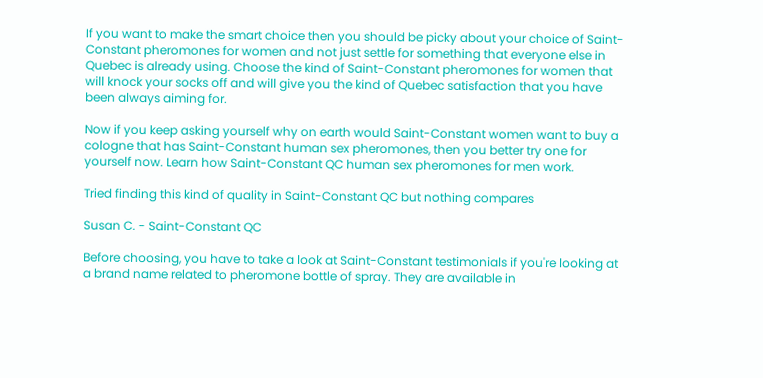If you want to make the smart choice then you should be picky about your choice of Saint-Constant pheromones for women and not just settle for something that everyone else in Quebec is already using. Choose the kind of Saint-Constant pheromones for women that will knock your socks off and will give you the kind of Quebec satisfaction that you have been always aiming for.

Now if you keep asking yourself why on earth would Saint-Constant women want to buy a cologne that has Saint-Constant human sex pheromones, then you better try one for yourself now. Learn how Saint-Constant QC human sex pheromones for men work.

Tried finding this kind of quality in Saint-Constant QC but nothing compares

Susan C. - Saint-Constant QC

Before choosing, you have to take a look at Saint-Constant testimonials if you're looking at a brand name related to pheromone bottle of spray. They are available in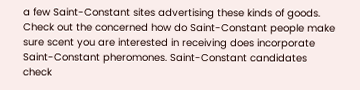a few Saint-Constant sites advertising these kinds of goods. Check out the concerned how do Saint-Constant people make sure scent you are interested in receiving does incorporate Saint-Constant pheromones. Saint-Constant candidates check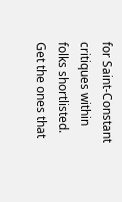for Saint-Constant critiques within folks shortlisted. Get the ones that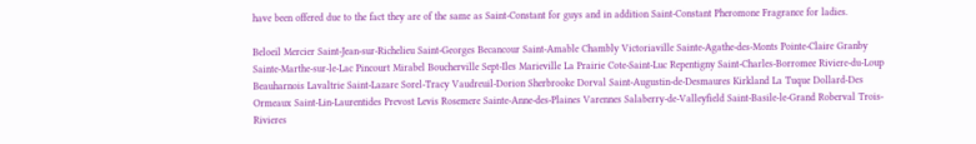have been offered due to the fact they are of the same as Saint-Constant for guys and in addition Saint-Constant Pheromone Fragrance for ladies.

Beloeil Mercier Saint-Jean-sur-Richelieu Saint-Georges Becancour Saint-Amable Chambly Victoriaville Sainte-Agathe-des-Monts Pointe-Claire Granby Sainte-Marthe-sur-le-Lac Pincourt Mirabel Boucherville Sept-Iles Marieville La Prairie Cote-Saint-Luc Repentigny Saint-Charles-Borromee Riviere-du-Loup Beauharnois Lavaltrie Saint-Lazare Sorel-Tracy Vaudreuil-Dorion Sherbrooke Dorval Saint-Augustin-de-Desmaures Kirkland La Tuque Dollard-Des Ormeaux Saint-Lin-Laurentides Prevost Levis Rosemere Sainte-Anne-des-Plaines Varennes Salaberry-de-Valleyfield Saint-Basile-le-Grand Roberval Trois-Rivieres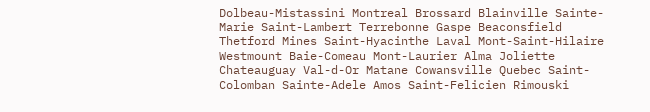Dolbeau-Mistassini Montreal Brossard Blainville Sainte-Marie Saint-Lambert Terrebonne Gaspe Beaconsfield Thetford Mines Saint-Hyacinthe Laval Mont-Saint-Hilaire Westmount Baie-Comeau Mont-Laurier Alma Joliette Chateauguay Val-d-Or Matane Cowansville Quebec Saint-Colomban Sainte-Adele Amos Saint-Felicien Rimouski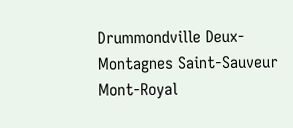Drummondville Deux-Montagnes Saint-Sauveur Mont-Royal